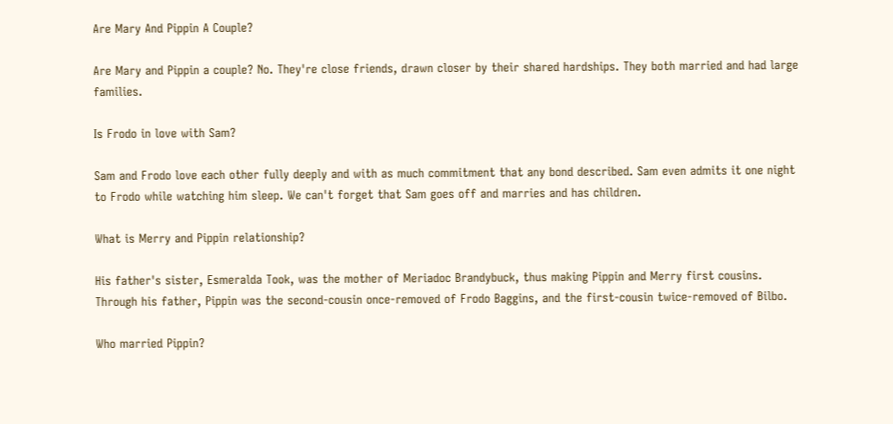Are Mary And Pippin A Couple?

Are Mary and Pippin a couple? No. They're close friends, drawn closer by their shared hardships. They both married and had large families.

Is Frodo in love with Sam?

Sam and Frodo love each other fully deeply and with as much commitment that any bond described. Sam even admits it one night to Frodo while watching him sleep. We can't forget that Sam goes off and marries and has children.

What is Merry and Pippin relationship?

His father's sister, Esmeralda Took, was the mother of Meriadoc Brandybuck, thus making Pippin and Merry first cousins. Through his father, Pippin was the second-cousin once-removed of Frodo Baggins, and the first-cousin twice-removed of Bilbo.

Who married Pippin?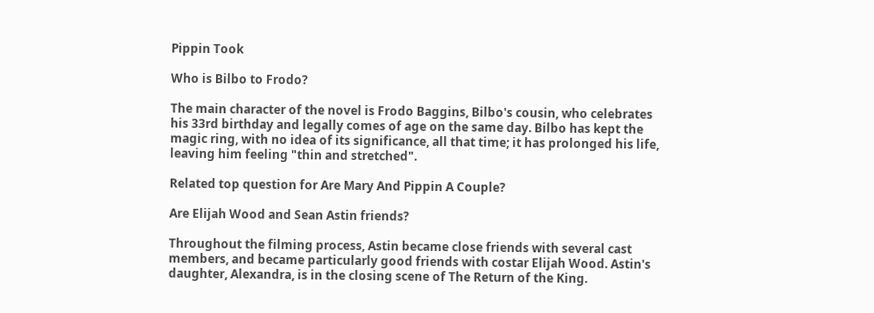Pippin Took

Who is Bilbo to Frodo?

The main character of the novel is Frodo Baggins, Bilbo's cousin, who celebrates his 33rd birthday and legally comes of age on the same day. Bilbo has kept the magic ring, with no idea of its significance, all that time; it has prolonged his life, leaving him feeling "thin and stretched".

Related top question for Are Mary And Pippin A Couple?

Are Elijah Wood and Sean Astin friends?

Throughout the filming process, Astin became close friends with several cast members, and became particularly good friends with costar Elijah Wood. Astin's daughter, Alexandra, is in the closing scene of The Return of the King.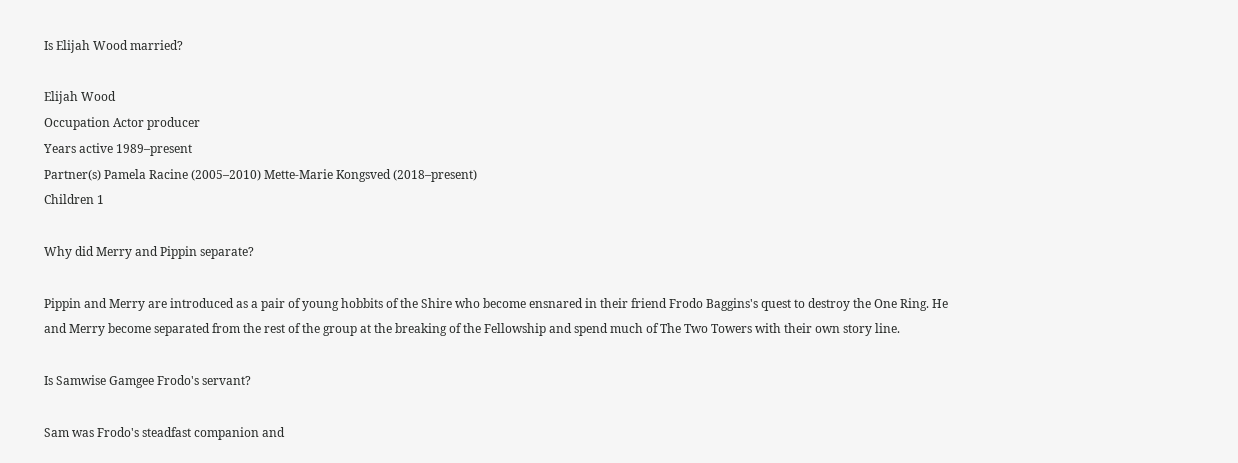Is Elijah Wood married?

Elijah Wood
Occupation Actor producer
Years active 1989–present
Partner(s) Pamela Racine (2005–2010) Mette-Marie Kongsved (2018–present)
Children 1

Why did Merry and Pippin separate?

Pippin and Merry are introduced as a pair of young hobbits of the Shire who become ensnared in their friend Frodo Baggins's quest to destroy the One Ring. He and Merry become separated from the rest of the group at the breaking of the Fellowship and spend much of The Two Towers with their own story line.

Is Samwise Gamgee Frodo's servant?

Sam was Frodo's steadfast companion and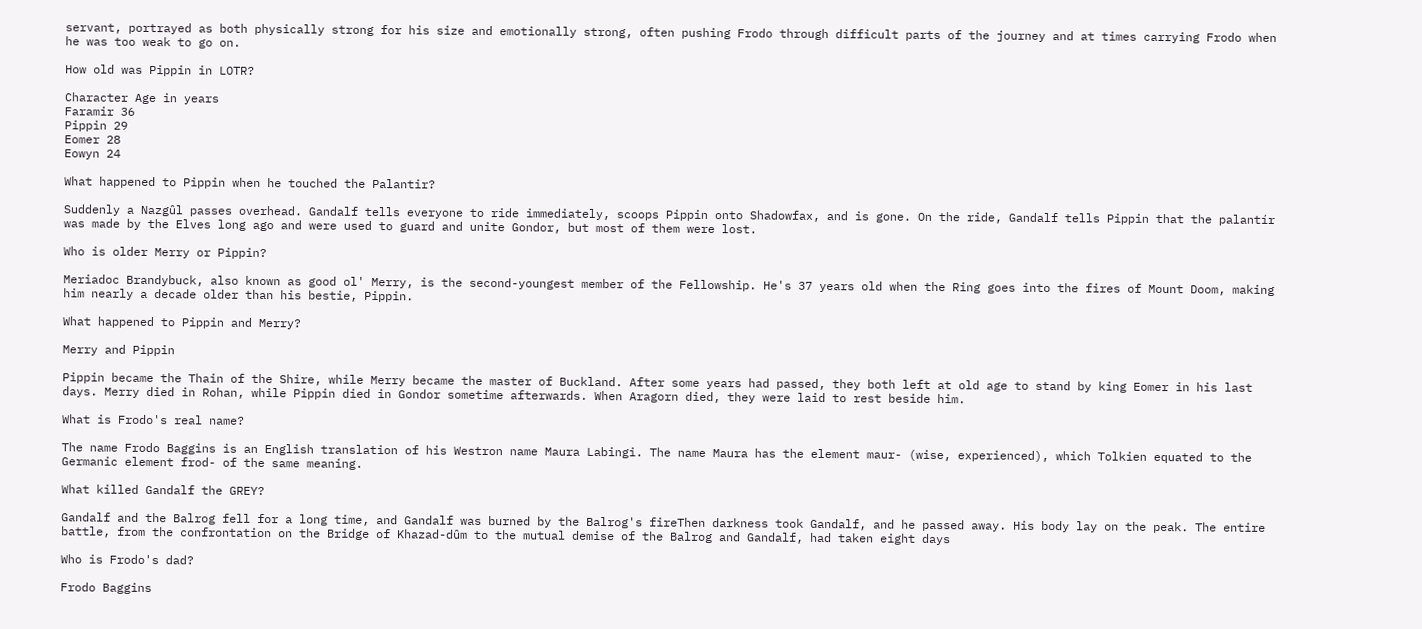servant, portrayed as both physically strong for his size and emotionally strong, often pushing Frodo through difficult parts of the journey and at times carrying Frodo when he was too weak to go on.

How old was Pippin in LOTR?

Character Age in years
Faramir 36
Pippin 29
Eomer 28
Eowyn 24

What happened to Pippin when he touched the Palantir?

Suddenly a Nazgûl passes overhead. Gandalf tells everyone to ride immediately, scoops Pippin onto Shadowfax, and is gone. On the ride, Gandalf tells Pippin that the palantír was made by the Elves long ago and were used to guard and unite Gondor, but most of them were lost.

Who is older Merry or Pippin?

Meriadoc Brandybuck, also known as good ol' Merry, is the second-youngest member of the Fellowship. He's 37 years old when the Ring goes into the fires of Mount Doom, making him nearly a decade older than his bestie, Pippin.

What happened to Pippin and Merry?

Merry and Pippin

Pippin became the Thain of the Shire, while Merry became the master of Buckland. After some years had passed, they both left at old age to stand by king Eomer in his last days. Merry died in Rohan, while Pippin died in Gondor sometime afterwards. When Aragorn died, they were laid to rest beside him.

What is Frodo's real name?

The name Frodo Baggins is an English translation of his Westron name Maura Labingi. The name Maura has the element maur- (wise, experienced), which Tolkien equated to the Germanic element frod- of the same meaning.

What killed Gandalf the GREY?

Gandalf and the Balrog fell for a long time, and Gandalf was burned by the Balrog's fireThen darkness took Gandalf, and he passed away. His body lay on the peak. The entire battle, from the confrontation on the Bridge of Khazad-dûm to the mutual demise of the Balrog and Gandalf, had taken eight days

Who is Frodo's dad?

Frodo Baggins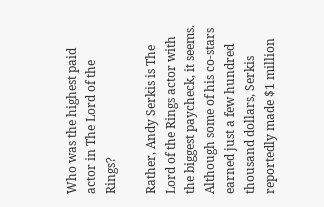Who was the highest paid actor in The Lord of the Rings?

Rather, Andy Serkis is The Lord of the Rings actor with the biggest paycheck, it seems. Although some of his co-stars earned just a few hundred thousand dollars, Serkis reportedly made $1 million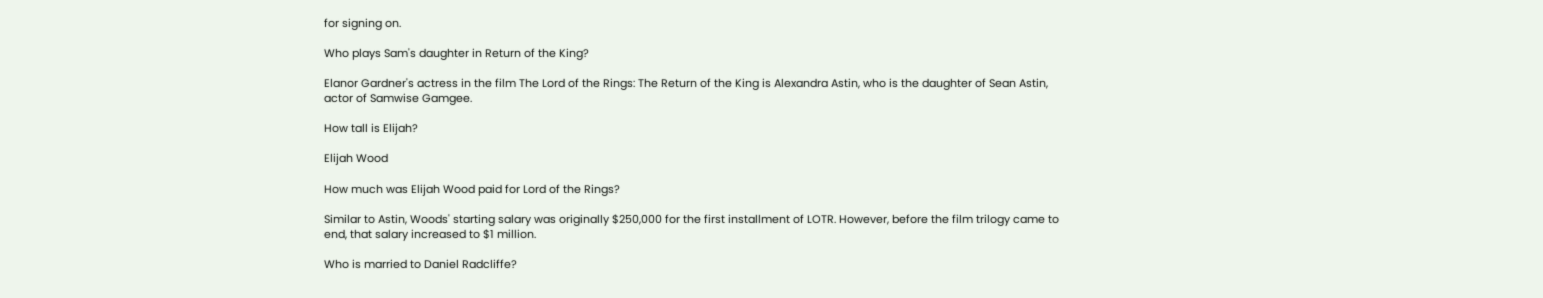for signing on.

Who plays Sam's daughter in Return of the King?

Elanor Gardner's actress in the film The Lord of the Rings: The Return of the King is Alexandra Astin, who is the daughter of Sean Astin, actor of Samwise Gamgee.

How tall is Elijah?

Elijah Wood

How much was Elijah Wood paid for Lord of the Rings?

Similar to Astin, Woods' starting salary was originally $250,000 for the first installment of LOTR. However, before the film trilogy came to end, that salary increased to $1 million.

Who is married to Daniel Radcliffe?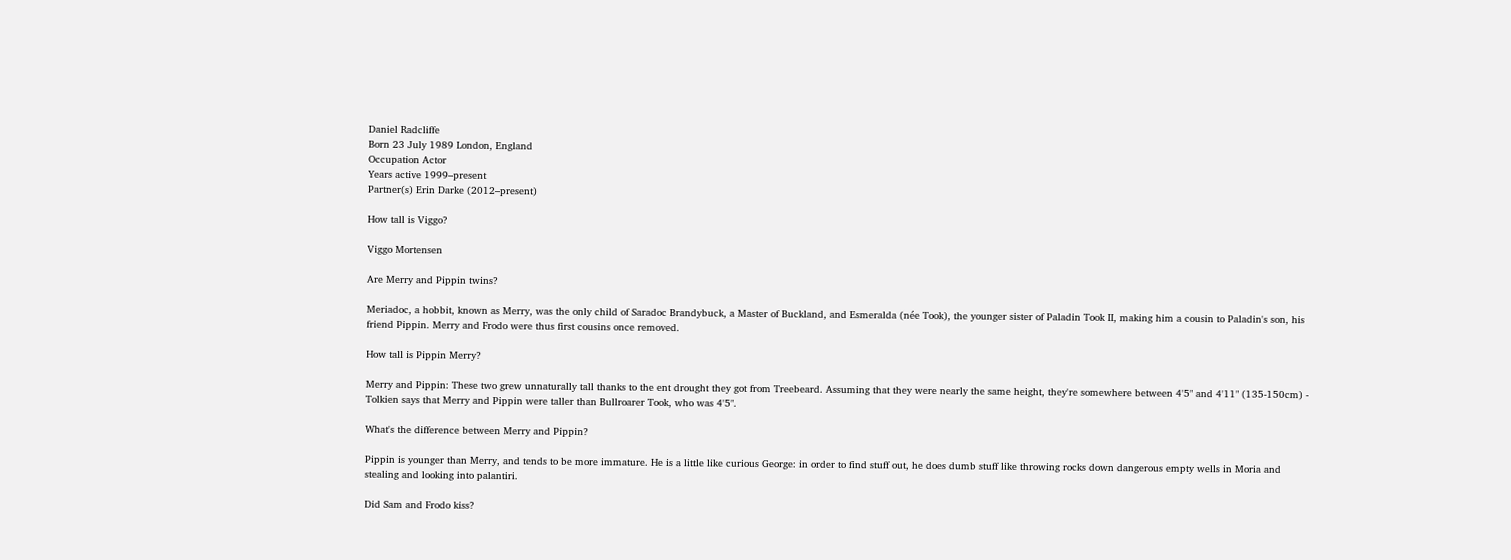Daniel Radcliffe
Born 23 July 1989 London, England
Occupation Actor
Years active 1999–present
Partner(s) Erin Darke (2012–present)

How tall is Viggo?

Viggo Mortensen

Are Merry and Pippin twins?

Meriadoc, a hobbit, known as Merry, was the only child of Saradoc Brandybuck, a Master of Buckland, and Esmeralda (née Took), the younger sister of Paladin Took II, making him a cousin to Paladin's son, his friend Pippin. Merry and Frodo were thus first cousins once removed.

How tall is Pippin Merry?

Merry and Pippin: These two grew unnaturally tall thanks to the ent drought they got from Treebeard. Assuming that they were nearly the same height, they're somewhere between 4'5" and 4'11" (135-150cm) - Tolkien says that Merry and Pippin were taller than Bullroarer Took, who was 4'5".

What's the difference between Merry and Pippin?

Pippin is younger than Merry, and tends to be more immature. He is a little like curious George: in order to find stuff out, he does dumb stuff like throwing rocks down dangerous empty wells in Moria and stealing and looking into palantiri.

Did Sam and Frodo kiss?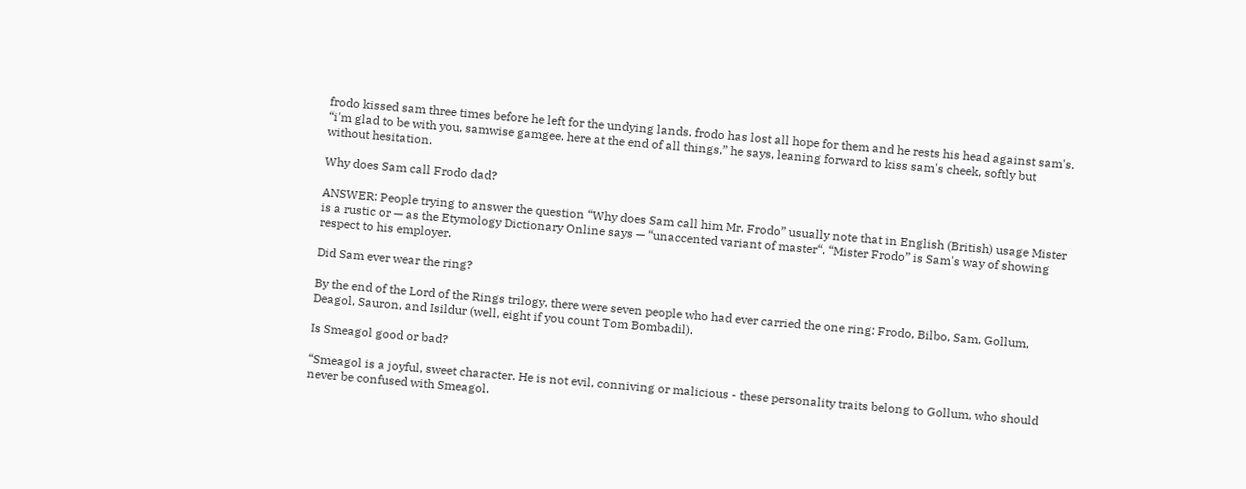frodo kissed sam three times before he left for the undying lands. frodo has lost all hope for them and he rests his head against sam's. “i'm glad to be with you, samwise gamgee. here at the end of all things,” he says, leaning forward to kiss sam's cheek, softly but without hesitation.

Why does Sam call Frodo dad?

ANSWER: People trying to answer the question “Why does Sam call him Mr. Frodo” usually note that in English (British) usage Mister is a rustic or — as the Etymology Dictionary Online says — “unaccented variant of master“. “Mister Frodo” is Sam's way of showing respect to his employer.

Did Sam ever wear the ring?

By the end of the Lord of the Rings trilogy, there were seven people who had ever carried the one ring: Frodo, Bilbo, Sam, Gollum, Deagol, Sauron, and Isildur (well, eight if you count Tom Bombadil).

Is Smeagol good or bad?

“Smeagol is a joyful, sweet character. He is not evil, conniving or malicious - these personality traits belong to Gollum, who should never be confused with Smeagol.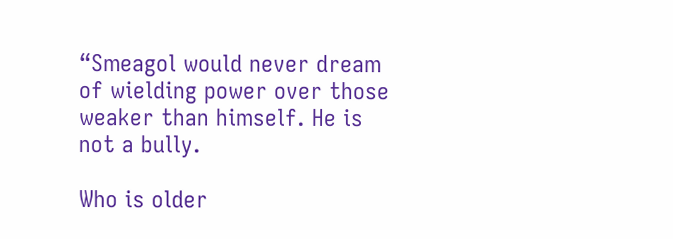“Smeagol would never dream of wielding power over those weaker than himself. He is not a bully.

Who is older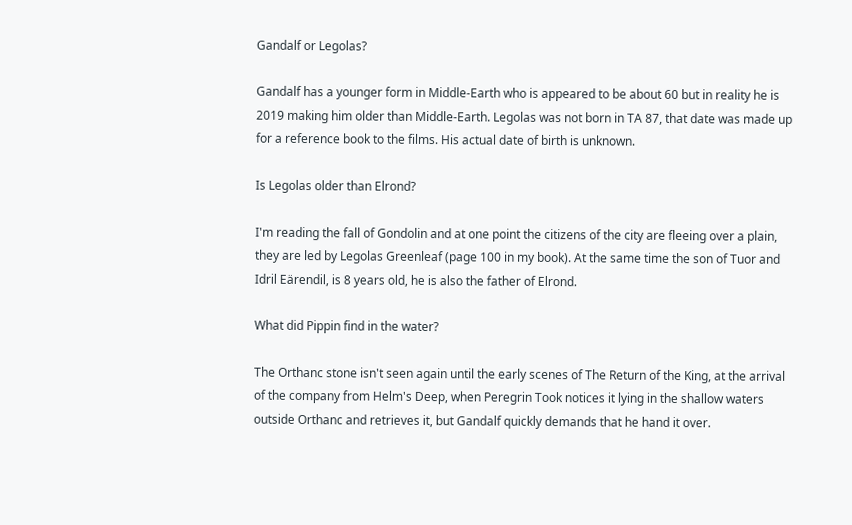Gandalf or Legolas?

Gandalf has a younger form in Middle-Earth who is appeared to be about 60 but in reality he is 2019 making him older than Middle-Earth. Legolas was not born in TA 87, that date was made up for a reference book to the films. His actual date of birth is unknown.

Is Legolas older than Elrond?

I'm reading the fall of Gondolin and at one point the citizens of the city are fleeing over a plain, they are led by Legolas Greenleaf (page 100 in my book). At the same time the son of Tuor and Idril Eärendil, is 8 years old, he is also the father of Elrond.

What did Pippin find in the water?

The Orthanc stone isn't seen again until the early scenes of The Return of the King, at the arrival of the company from Helm's Deep, when Peregrin Took notices it lying in the shallow waters outside Orthanc and retrieves it, but Gandalf quickly demands that he hand it over.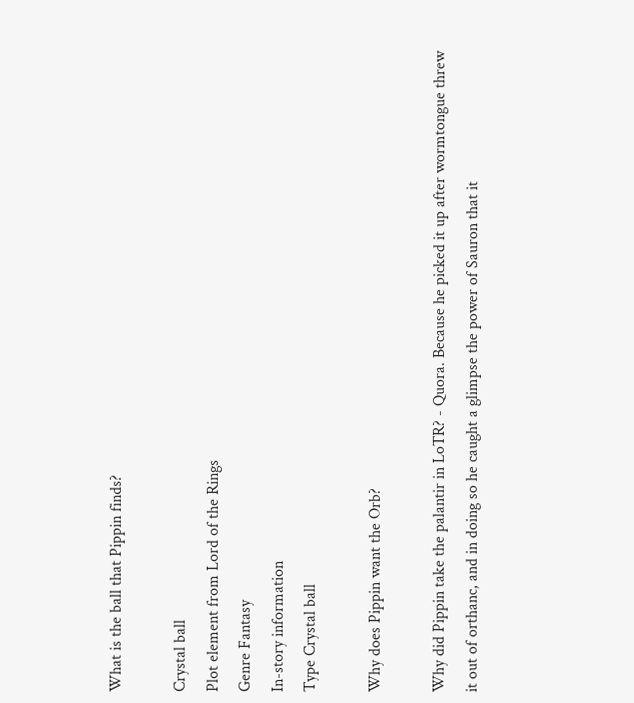What is the ball that Pippin finds?

Crystal ball
Plot element from Lord of the Rings
Genre Fantasy
In-story information
Type Crystal ball

Why does Pippin want the Orb?

Why did Pippin take the palantir in LoTR? - Quora. Because he picked it up after wormtongue threw it out of orthanc, and in doing so he caught a glimpse the power of Sauron that it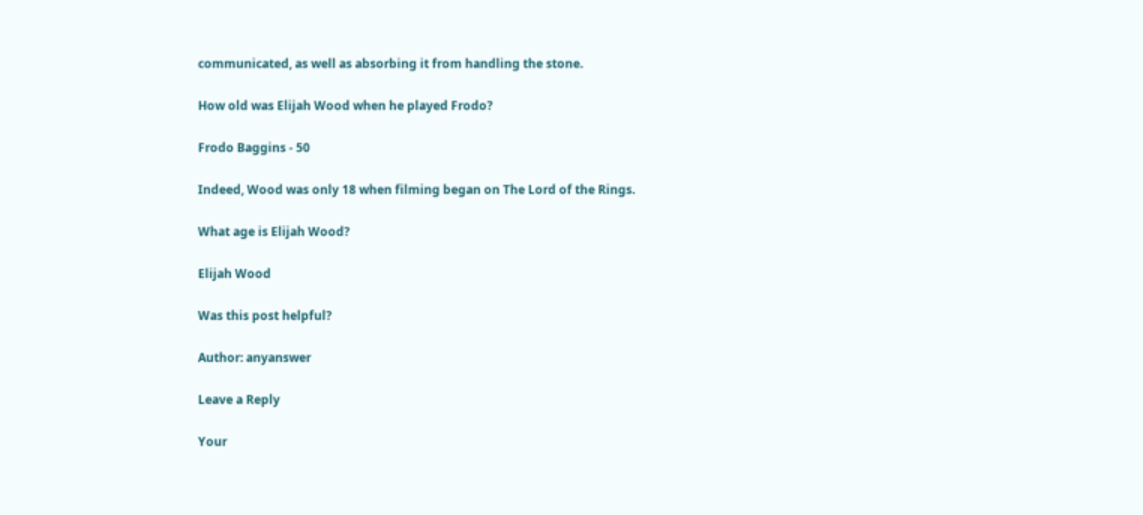communicated, as well as absorbing it from handling the stone.

How old was Elijah Wood when he played Frodo?

Frodo Baggins - 50

Indeed, Wood was only 18 when filming began on The Lord of the Rings.

What age is Elijah Wood?

Elijah Wood

Was this post helpful?

Author: anyanswer

Leave a Reply

Your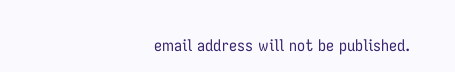email address will not be published.